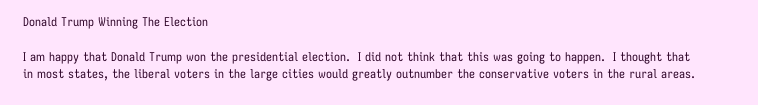Donald Trump Winning The Election

I am happy that Donald Trump won the presidential election.  I did not think that this was going to happen.  I thought that in most states, the liberal voters in the large cities would greatly outnumber the conservative voters in the rural areas.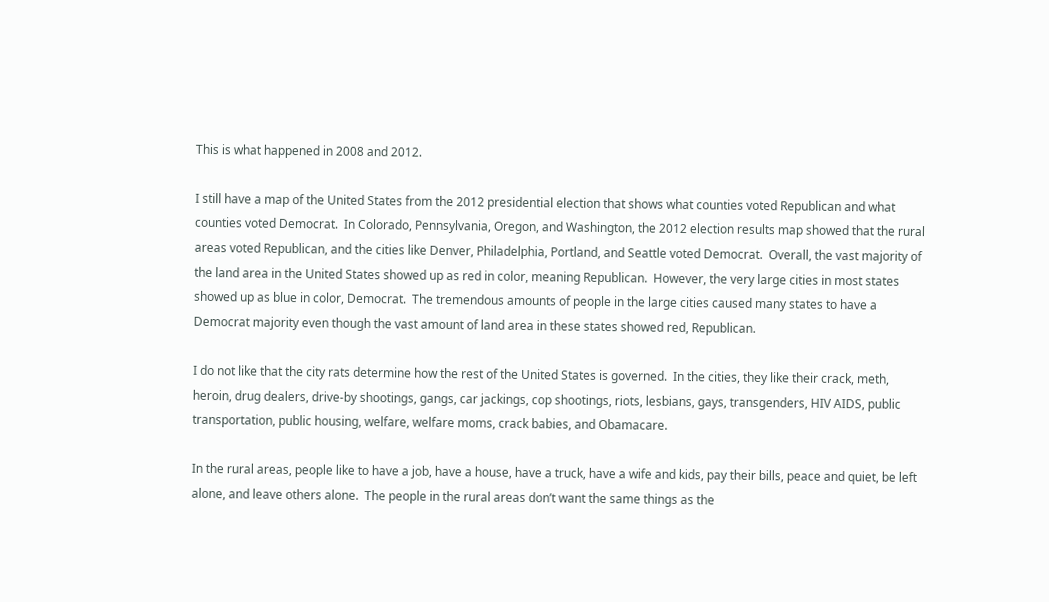This is what happened in 2008 and 2012.

I still have a map of the United States from the 2012 presidential election that shows what counties voted Republican and what counties voted Democrat.  In Colorado, Pennsylvania, Oregon, and Washington, the 2012 election results map showed that the rural areas voted Republican, and the cities like Denver, Philadelphia, Portland, and Seattle voted Democrat.  Overall, the vast majority of the land area in the United States showed up as red in color, meaning Republican.  However, the very large cities in most states showed up as blue in color, Democrat.  The tremendous amounts of people in the large cities caused many states to have a Democrat majority even though the vast amount of land area in these states showed red, Republican.

I do not like that the city rats determine how the rest of the United States is governed.  In the cities, they like their crack, meth, heroin, drug dealers, drive-by shootings, gangs, car jackings, cop shootings, riots, lesbians, gays, transgenders, HIV AIDS, public transportation, public housing, welfare, welfare moms, crack babies, and Obamacare.

In the rural areas, people like to have a job, have a house, have a truck, have a wife and kids, pay their bills, peace and quiet, be left alone, and leave others alone.  The people in the rural areas don’t want the same things as the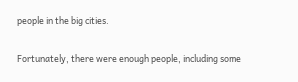people in the big cities.

Fortunately, there were enough people, including some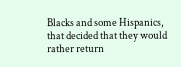Blacks and some Hispanics, that decided that they would rather return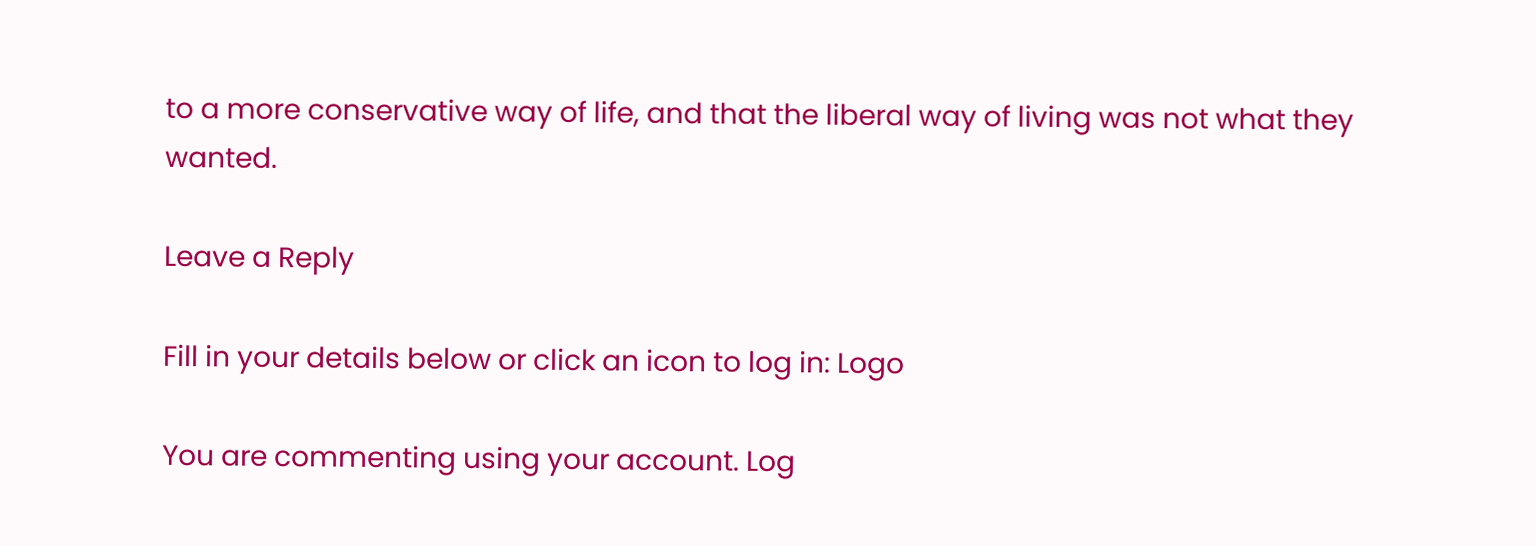to a more conservative way of life, and that the liberal way of living was not what they wanted.

Leave a Reply

Fill in your details below or click an icon to log in: Logo

You are commenting using your account. Log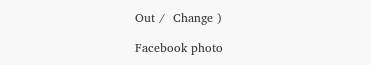Out /  Change )

Facebook photo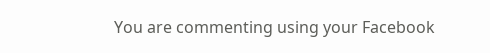You are commenting using your Facebook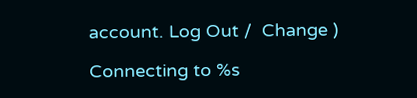account. Log Out /  Change )

Connecting to %s